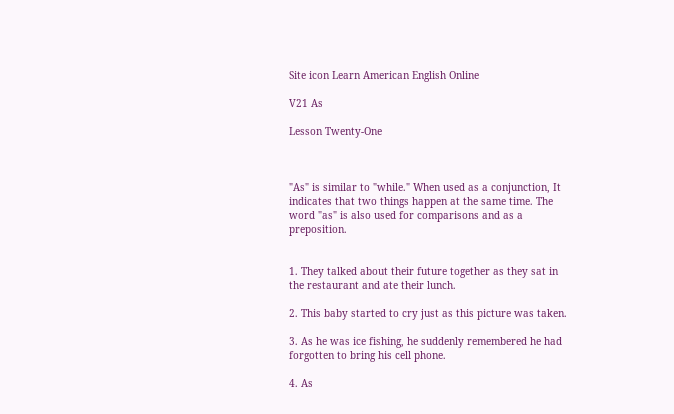Site icon Learn American English Online

V21 As

Lesson Twenty-One



"As" is similar to "while." When used as a conjunction, It indicates that two things happen at the same time. The word "as" is also used for comparisons and as a preposition.


1. They talked about their future together as they sat in the restaurant and ate their lunch.

2. This baby started to cry just as this picture was taken.

3. As he was ice fishing, he suddenly remembered he had forgotten to bring his cell phone.

4. As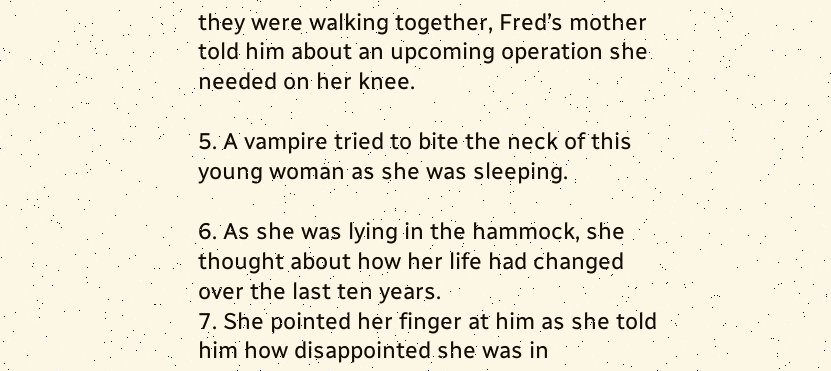they were walking together, Fred’s mother told him about an upcoming operation she needed on her knee.

5. A vampire tried to bite the neck of this young woman as she was sleeping.

6. As she was lying in the hammock, she thought about how her life had changed over the last ten years.
7. She pointed her finger at him as she told him how disappointed she was in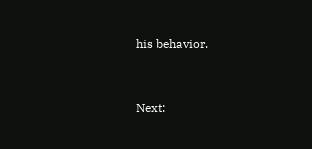his behavior.


Next: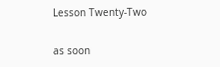Lesson Twenty-Two

as soon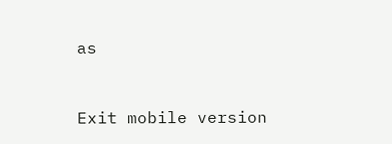as



Exit mobile version